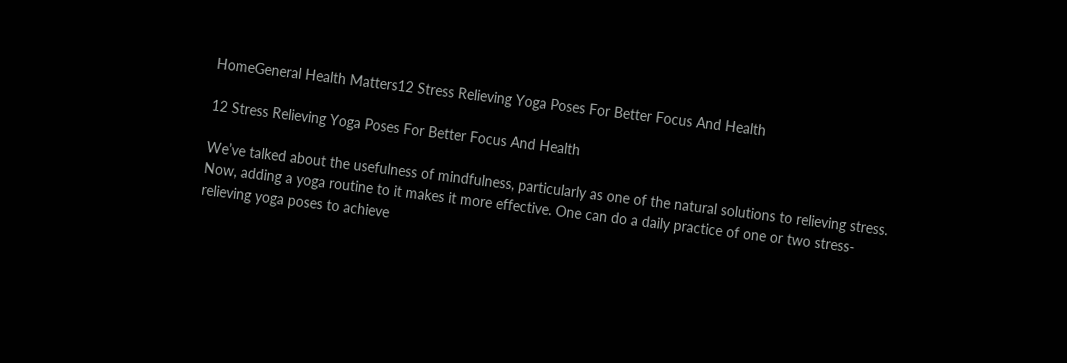HomeGeneral Health Matters12 Stress Relieving Yoga Poses For Better Focus And Health

12 Stress Relieving Yoga Poses For Better Focus And Health

We’ve talked about the usefulness of mindfulness, particularly as one of the natural solutions to relieving stress. Now, adding a yoga routine to it makes it more effective. One can do a daily practice of one or two stress-relieving yoga poses to achieve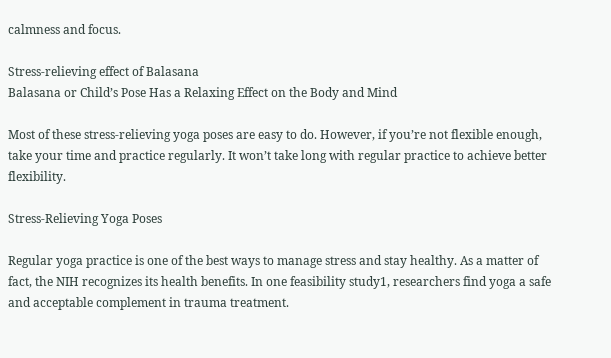calmness and focus.

Stress-relieving effect of Balasana
Balasana or Child’s Pose Has a Relaxing Effect on the Body and Mind

Most of these stress-relieving yoga poses are easy to do. However, if you’re not flexible enough, take your time and practice regularly. It won’t take long with regular practice to achieve better flexibility.

Stress-Relieving Yoga Poses

Regular yoga practice is one of the best ways to manage stress and stay healthy. As a matter of fact, the NIH recognizes its health benefits. In one feasibility study1, researchers find yoga a safe and acceptable complement in trauma treatment.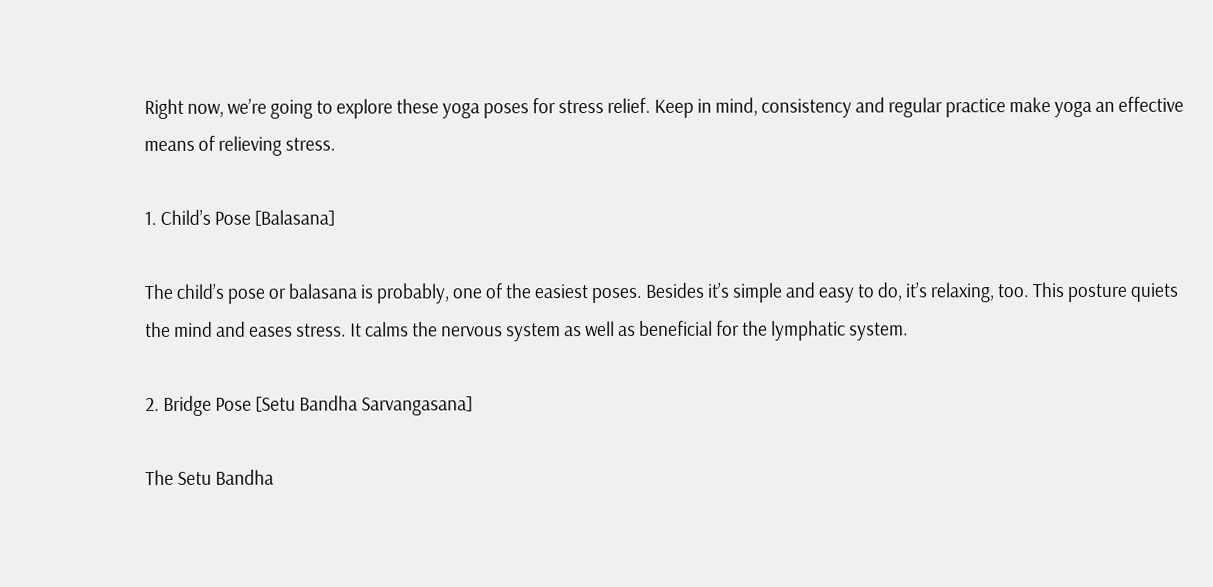Right now, we’re going to explore these yoga poses for stress relief. Keep in mind, consistency and regular practice make yoga an effective means of relieving stress.

1. Child’s Pose [Balasana]

The child’s pose or balasana is probably, one of the easiest poses. Besides it’s simple and easy to do, it’s relaxing, too. This posture quiets the mind and eases stress. It calms the nervous system as well as beneficial for the lymphatic system.

2. Bridge Pose [Setu Bandha Sarvangasana]

The Setu Bandha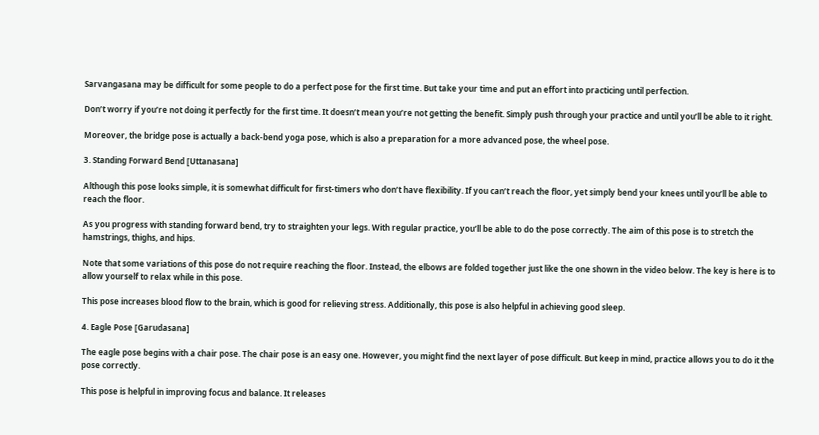Sarvangasana may be difficult for some people to do a perfect pose for the first time. But take your time and put an effort into practicing until perfection.

Don’t worry if you’re not doing it perfectly for the first time. It doesn’t mean you’re not getting the benefit. Simply push through your practice and until you’ll be able to it right.

Moreover, the bridge pose is actually a back-bend yoga pose, which is also a preparation for a more advanced pose, the wheel pose.

3. Standing Forward Bend [Uttanasana]

Although this pose looks simple, it is somewhat difficult for first-timers who don’t have flexibility. If you can’t reach the floor, yet simply bend your knees until you’ll be able to reach the floor.

As you progress with standing forward bend, try to straighten your legs. With regular practice, you’ll be able to do the pose correctly. The aim of this pose is to stretch the hamstrings, thighs, and hips.

Note that some variations of this pose do not require reaching the floor. Instead, the elbows are folded together just like the one shown in the video below. The key is here is to allow yourself to relax while in this pose.

This pose increases blood flow to the brain, which is good for relieving stress. Additionally, this pose is also helpful in achieving good sleep.

4. Eagle Pose [Garudasana]

The eagle pose begins with a chair pose. The chair pose is an easy one. However, you might find the next layer of pose difficult. But keep in mind, practice allows you to do it the pose correctly.

This pose is helpful in improving focus and balance. It releases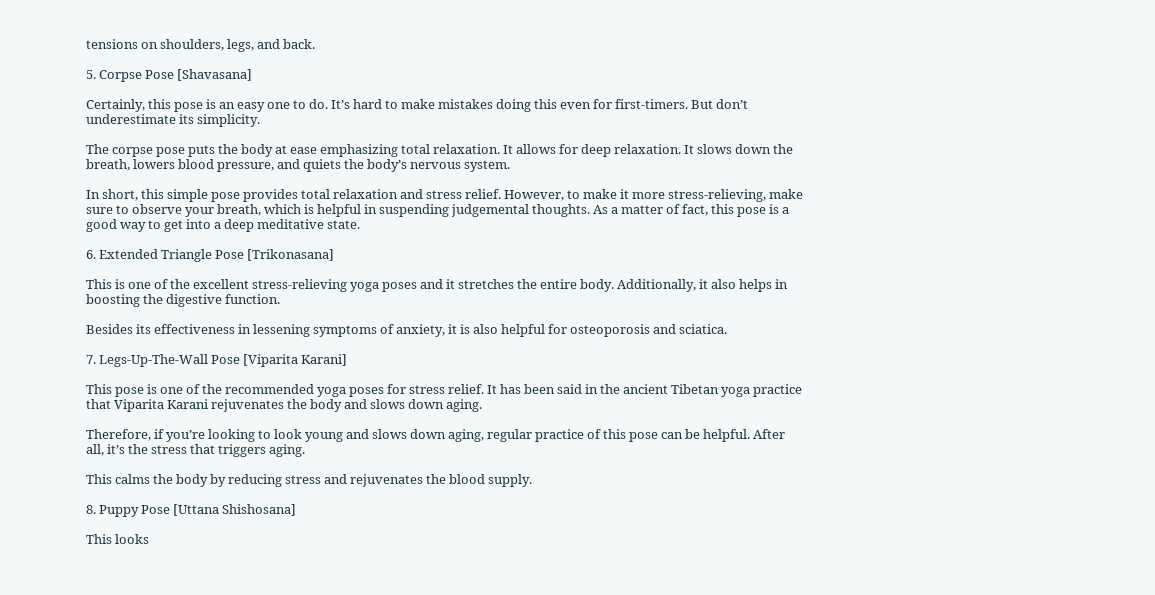tensions on shoulders, legs, and back.

5. Corpse Pose [Shavasana]

Certainly, this pose is an easy one to do. It’s hard to make mistakes doing this even for first-timers. But don’t underestimate its simplicity.

The corpse pose puts the body at ease emphasizing total relaxation. It allows for deep relaxation. It slows down the breath, lowers blood pressure, and quiets the body’s nervous system.

In short, this simple pose provides total relaxation and stress relief. However, to make it more stress-relieving, make sure to observe your breath, which is helpful in suspending judgemental thoughts. As a matter of fact, this pose is a good way to get into a deep meditative state.

6. Extended Triangle Pose [Trikonasana]

This is one of the excellent stress-relieving yoga poses and it stretches the entire body. Additionally, it also helps in boosting the digestive function.

Besides its effectiveness in lessening symptoms of anxiety, it is also helpful for osteoporosis and sciatica.

7. Legs-Up-The-Wall Pose [Viparita Karani]

This pose is one of the recommended yoga poses for stress relief. It has been said in the ancient Tibetan yoga practice that Viparita Karani rejuvenates the body and slows down aging.

Therefore, if you’re looking to look young and slows down aging, regular practice of this pose can be helpful. After all, it’s the stress that triggers aging.

This calms the body by reducing stress and rejuvenates the blood supply.

8. Puppy Pose [Uttana Shishosana]

This looks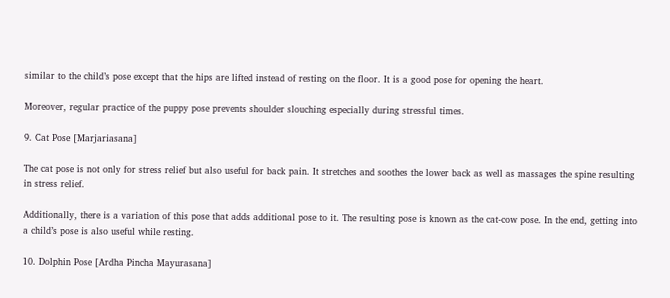similar to the child’s pose except that the hips are lifted instead of resting on the floor. It is a good pose for opening the heart.

Moreover, regular practice of the puppy pose prevents shoulder slouching especially during stressful times.

9. Cat Pose [Marjariasana]

The cat pose is not only for stress relief but also useful for back pain. It stretches and soothes the lower back as well as massages the spine resulting in stress relief.

Additionally, there is a variation of this pose that adds additional pose to it. The resulting pose is known as the cat-cow pose. In the end, getting into a child’s pose is also useful while resting.

10. Dolphin Pose [Ardha Pincha Mayurasana]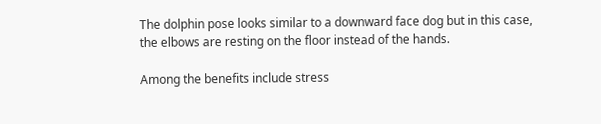The dolphin pose looks similar to a downward face dog but in this case, the elbows are resting on the floor instead of the hands.

Among the benefits include stress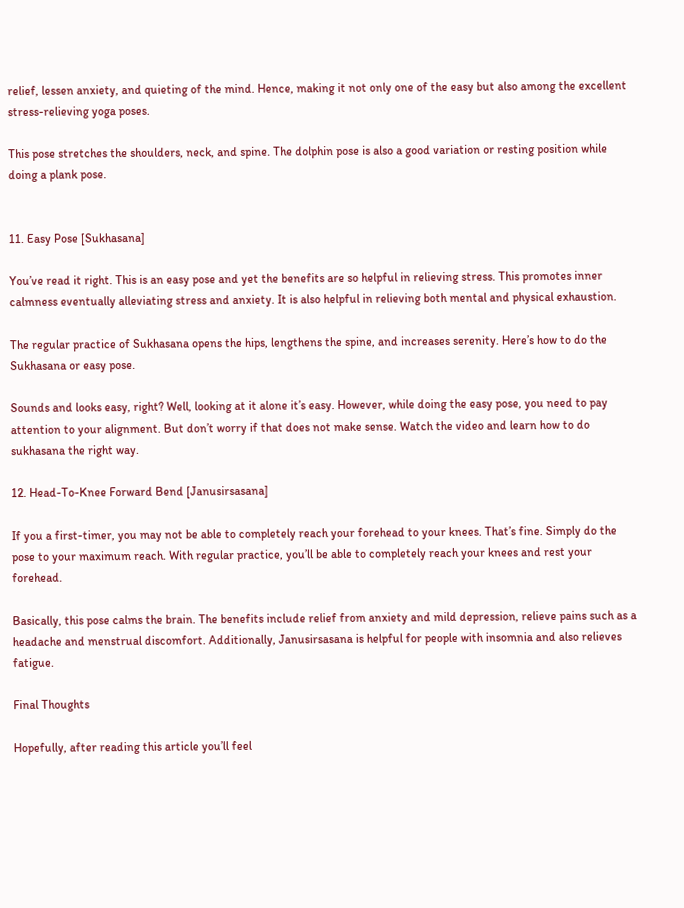relief, lessen anxiety, and quieting of the mind. Hence, making it not only one of the easy but also among the excellent stress-relieving yoga poses.

This pose stretches the shoulders, neck, and spine. The dolphin pose is also a good variation or resting position while doing a plank pose.


11. Easy Pose [Sukhasana]

You’ve read it right. This is an easy pose and yet the benefits are so helpful in relieving stress. This promotes inner calmness eventually alleviating stress and anxiety. It is also helpful in relieving both mental and physical exhaustion.

The regular practice of Sukhasana opens the hips, lengthens the spine, and increases serenity. Here’s how to do the Sukhasana or easy pose.

Sounds and looks easy, right? Well, looking at it alone it’s easy. However, while doing the easy pose, you need to pay attention to your alignment. But don’t worry if that does not make sense. Watch the video and learn how to do sukhasana the right way.

12. Head-To-Knee Forward Bend [Janusirsasana]

If you a first-timer, you may not be able to completely reach your forehead to your knees. That’s fine. Simply do the pose to your maximum reach. With regular practice, you’ll be able to completely reach your knees and rest your forehead.

Basically, this pose calms the brain. The benefits include relief from anxiety and mild depression, relieve pains such as a headache and menstrual discomfort. Additionally, Janusirsasana is helpful for people with insomnia and also relieves fatigue.

Final Thoughts

Hopefully, after reading this article you’ll feel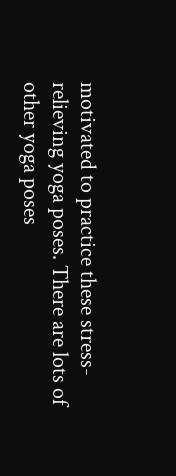motivated to practice these stress-relieving yoga poses. There are lots of other yoga poses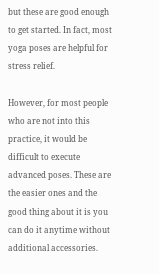but these are good enough to get started. In fact, most yoga poses are helpful for stress relief.

However, for most people who are not into this practice, it would be difficult to execute advanced poses. These are the easier ones and the good thing about it is you can do it anytime without additional accessories.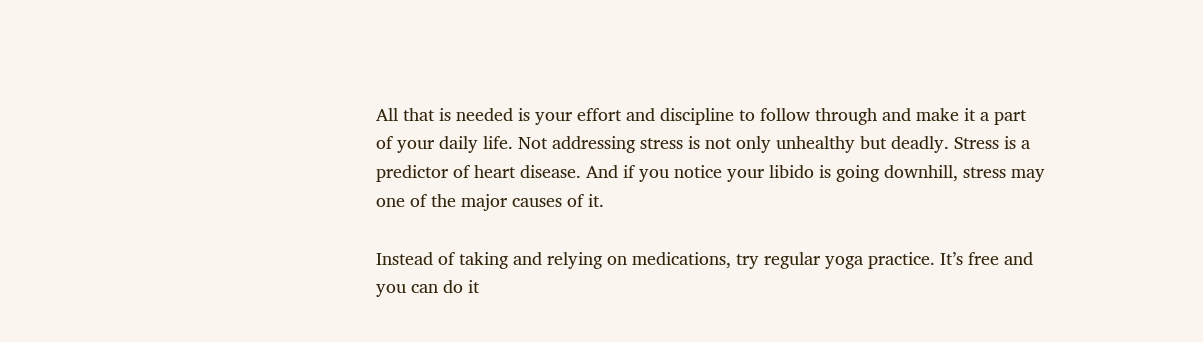All that is needed is your effort and discipline to follow through and make it a part of your daily life. Not addressing stress is not only unhealthy but deadly. Stress is a predictor of heart disease. And if you notice your libido is going downhill, stress may one of the major causes of it.

Instead of taking and relying on medications, try regular yoga practice. It’s free and you can do it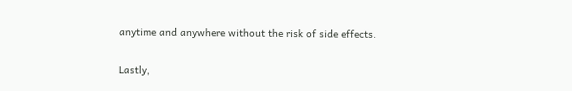anytime and anywhere without the risk of side effects.

Lastly,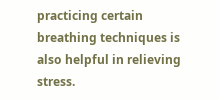practicing certain breathing techniques is also helpful in relieving stress.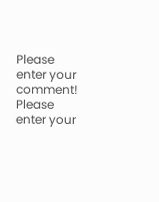Please enter your comment!
Please enter your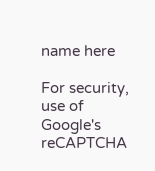name here

For security, use of Google's reCAPTCHA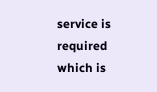service is required which is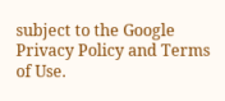subject to the Google Privacy Policy and Terms of Use.